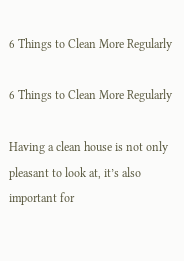6 Things to Clean More Regularly

6 Things to Clean More Regularly

Having a clean house is not only pleasant to look at, it’s also important for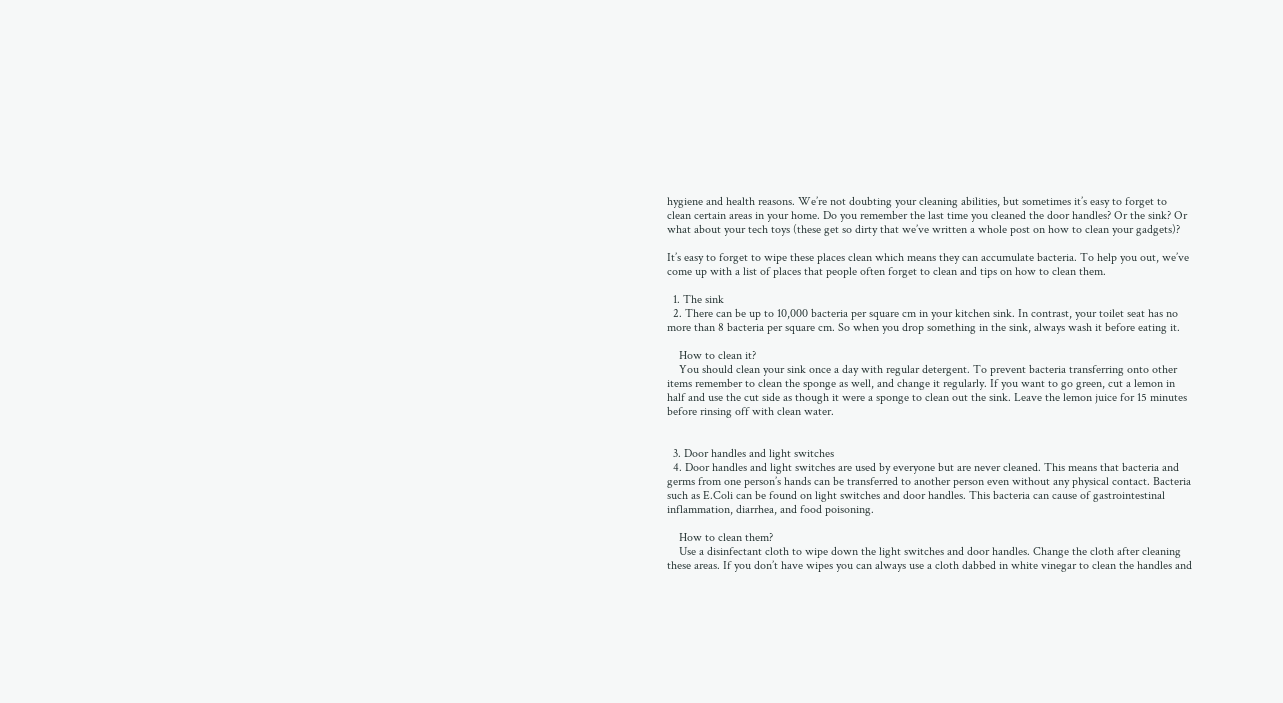hygiene and health reasons. We’re not doubting your cleaning abilities, but sometimes it’s easy to forget to clean certain areas in your home. Do you remember the last time you cleaned the door handles? Or the sink? Or what about your tech toys (these get so dirty that we’ve written a whole post on how to clean your gadgets)?

It’s easy to forget to wipe these places clean which means they can accumulate bacteria. To help you out, we’ve come up with a list of places that people often forget to clean and tips on how to clean them.

  1. The sink
  2. There can be up to 10,000 bacteria per square cm in your kitchen sink. In contrast, your toilet seat has no more than 8 bacteria per square cm. So when you drop something in the sink, always wash it before eating it.

    How to clean it?
    You should clean your sink once a day with regular detergent. To prevent bacteria transferring onto other items remember to clean the sponge as well, and change it regularly. If you want to go green, cut a lemon in half and use the cut side as though it were a sponge to clean out the sink. Leave the lemon juice for 15 minutes before rinsing off with clean water.


  3. Door handles and light switches
  4. Door handles and light switches are used by everyone but are never cleaned. This means that bacteria and germs from one person’s hands can be transferred to another person even without any physical contact. Bacteria such as E.Coli can be found on light switches and door handles. This bacteria can cause of gastrointestinal inflammation, diarrhea, and food poisoning.

    How to clean them?
    Use a disinfectant cloth to wipe down the light switches and door handles. Change the cloth after cleaning these areas. If you don’t have wipes you can always use a cloth dabbed in white vinegar to clean the handles and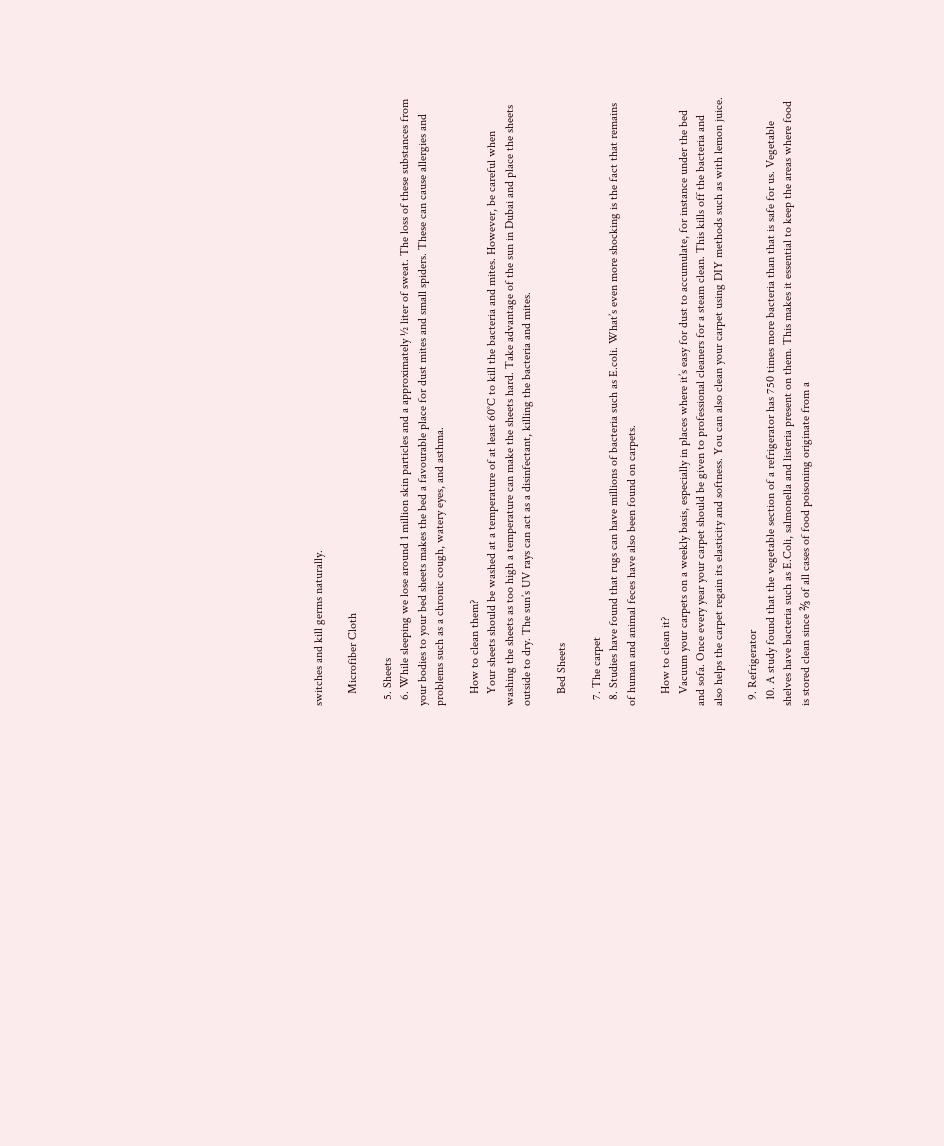switches and kill germs naturally.

    Microfiber Cloth

  5. Sheets
  6. While sleeping we lose around 1 million skin particles and a approximately ½ liter of sweat. The loss of these substances from your bodies to your bed sheets makes the bed a favourable place for dust mites and small spiders. These can cause allergies and problems such as a chronic cough, watery eyes, and asthma.

    How to clean them?
    Your sheets should be washed at a temperature of at least 60°C to kill the bacteria and mites. However, be careful when washing the sheets as too high a temperature can make the sheets hard. Take advantage of the sun in Dubai and place the sheets outside to dry. The sun’s UV rays can act as a disinfectant, killing the bacteria and mites.

    Bed Sheets

  7. The carpet
  8. Studies have found that rugs can have millions of bacteria such as E.coli. What’s even more shocking is the fact that remains of human and animal feces have also been found on carpets.

    How to clean it?
    Vacuum your carpets on a weekly basis, especially in places where it’s easy for dust to accumulate, for instance under the bed and sofa. Once every year your carpet should be given to professional cleaners for a steam clean. This kills off the bacteria and also helps the carpet regain its elasticity and softness. You can also clean your carpet using DIY methods such as with lemon juice.

  9. Refrigerator
  10. A study found that the vegetable section of a refrigerator has 750 times more bacteria than that is safe for us. Vegetable shelves have bacteria such as E.Coli, salmonella and listeria present on them. This makes it essential to keep the areas where food is stored clean since ⅔ of all cases of food poisoning originate from a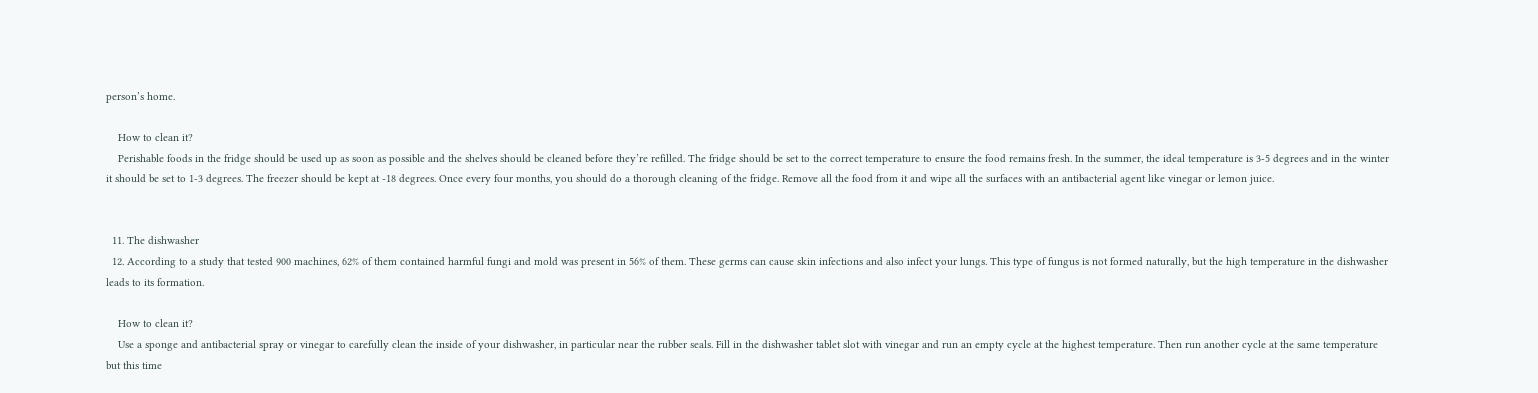person’s home.

    How to clean it?
    Perishable foods in the fridge should be used up as soon as possible and the shelves should be cleaned before they’re refilled. The fridge should be set to the correct temperature to ensure the food remains fresh. In the summer, the ideal temperature is 3-5 degrees and in the winter it should be set to 1-3 degrees. The freezer should be kept at -18 degrees. Once every four months, you should do a thorough cleaning of the fridge. Remove all the food from it and wipe all the surfaces with an antibacterial agent like vinegar or lemon juice.


  11. The dishwasher
  12. According to a study that tested 900 machines, 62% of them contained harmful fungi and mold was present in 56% of them. These germs can cause skin infections and also infect your lungs. This type of fungus is not formed naturally, but the high temperature in the dishwasher leads to its formation.

    How to clean it?
    Use a sponge and antibacterial spray or vinegar to carefully clean the inside of your dishwasher, in particular near the rubber seals. Fill in the dishwasher tablet slot with vinegar and run an empty cycle at the highest temperature. Then run another cycle at the same temperature but this time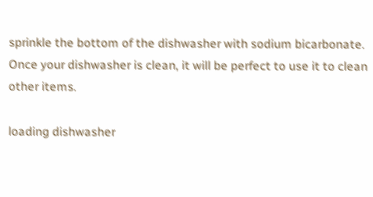sprinkle the bottom of the dishwasher with sodium bicarbonate. Once your dishwasher is clean, it will be perfect to use it to clean other items.

loading dishwasher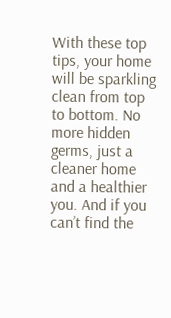With these top tips, your home will be sparkling clean from top to bottom. No more hidden germs, just a cleaner home and a healthier you. And if you can’t find the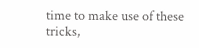time to make use of these tricks,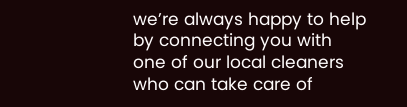we’re always happy to help by connecting you with one of our local cleaners who can take care of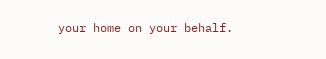your home on your behalf.